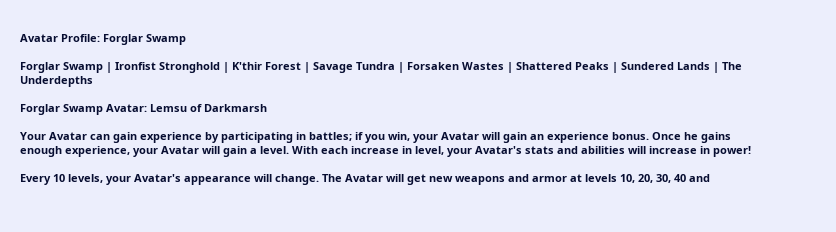Avatar Profile: Forglar Swamp

Forglar Swamp | Ironfist Stronghold | K'thir Forest | Savage Tundra | Forsaken Wastes | Shattered Peaks | Sundered Lands | The Underdepths

Forglar Swamp Avatar: Lemsu of Darkmarsh

Your Avatar can gain experience by participating in battles; if you win, your Avatar will gain an experience bonus. Once he gains enough experience, your Avatar will gain a level. With each increase in level, your Avatar's stats and abilities will increase in power!

Every 10 levels, your Avatar's appearance will change. The Avatar will get new weapons and armor at levels 10, 20, 30, 40 and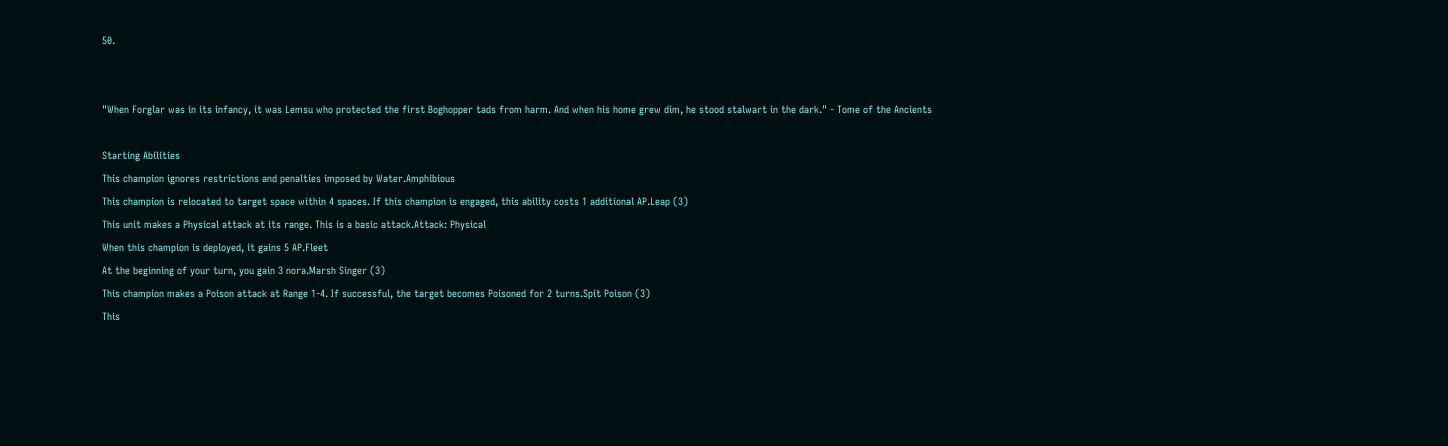50.


"When Forglar was in its infancy, it was Lemsu who protected the first Boghopper tads from harm. And when his home grew dim, he stood stalwart in the dark." - Tome of the Ancients

Starting Abilities
This champion ignores restrictions and penalties imposed by Water.Amphibious
This champion is relocated to target space within 4 spaces. If this champion is engaged, this ability costs 1 additional AP.Leap (3)
This unit makes a Physical attack at its range. This is a basic attack.Attack: Physical
When this champion is deployed, it gains 5 AP.Fleet
At the beginning of your turn, you gain 3 nora.Marsh Singer (3)
This champion makes a Poison attack at Range 1-4. If successful, the target becomes Poisoned for 2 turns.Spit Poison (3)
This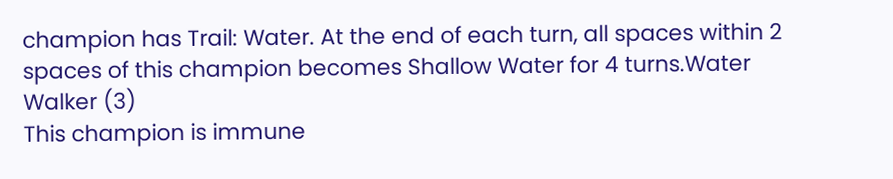champion has Trail: Water. At the end of each turn, all spaces within 2 spaces of this champion becomes Shallow Water for 4 turns.Water Walker (3)
This champion is immune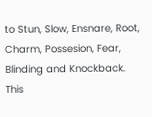to Stun, Slow, Ensnare, Root, Charm, Possesion, Fear, Blinding and Knockback. This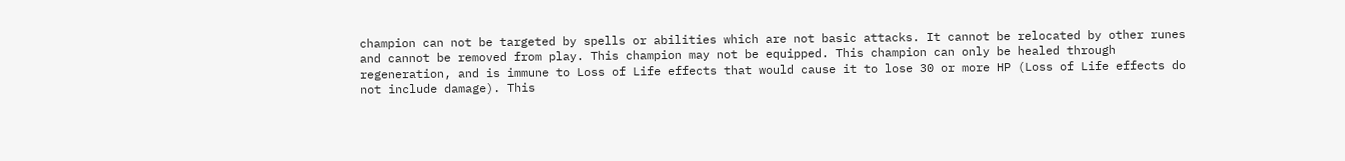champion can not be targeted by spells or abilities which are not basic attacks. It cannot be relocated by other runes and cannot be removed from play. This champion may not be equipped. This champion can only be healed through regeneration, and is immune to Loss of Life effects that would cause it to lose 30 or more HP (Loss of Life effects do not include damage). This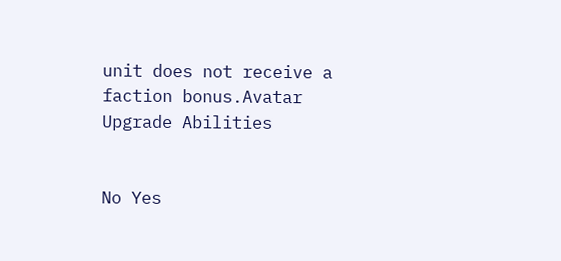unit does not receive a faction bonus.Avatar
Upgrade Abilities


No Yes